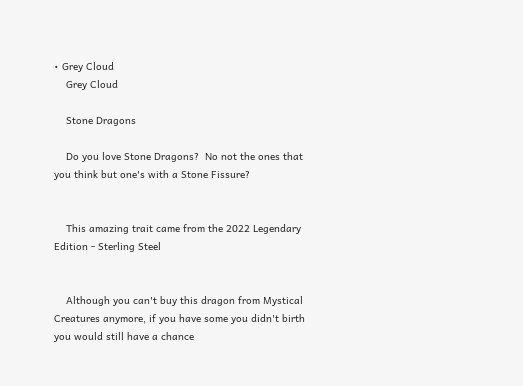• Grey Cloud
    Grey Cloud

    Stone Dragons

    Do you love Stone Dragons?  No not the ones that you think but one's with a Stone Fissure?


    This amazing trait came from the 2022 Legendary Edition - Sterling Steel


    Although you can't buy this dragon from Mystical Creatures anymore, if you have some you didn't birth you would still have a chance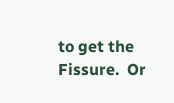to get the Fissure.  Or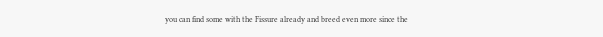you can find some with the Fissure already and breed even more since the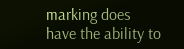marking does have the ability to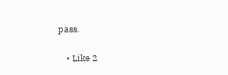pass.

    • Like 2